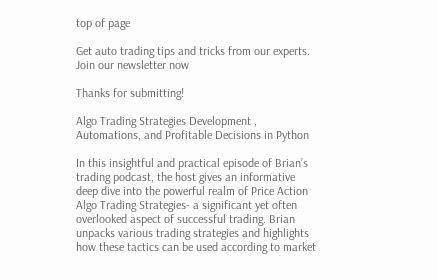top of page

Get auto trading tips and tricks from our experts. Join our newsletter now

Thanks for submitting!

Algo Trading Strategies Development , Automations, and Profitable Decisions in Python

In this insightful and practical episode of Brian’s trading podcast, the host gives an informative deep dive into the powerful realm of Price Action Algo Trading Strategies- a significant yet often overlooked aspect of successful trading. Brian unpacks various trading strategies and highlights how these tactics can be used according to market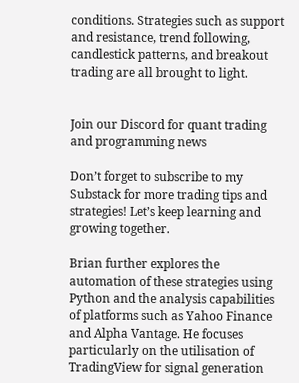conditions. Strategies such as support and resistance, trend following, candlestick patterns, and breakout trading are all brought to light.


Join our Discord for quant trading and programming news

Don’t forget to subscribe to my Substack for more trading tips and strategies! Let’s keep learning and growing together.

Brian further explores the automation of these strategies using Python and the analysis capabilities of platforms such as Yahoo Finance and Alpha Vantage. He focuses particularly on the utilisation of TradingView for signal generation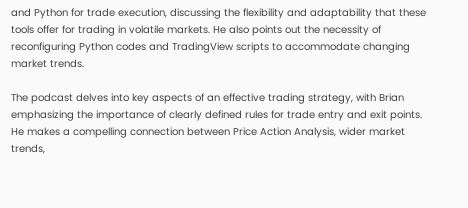and Python for trade execution, discussing the flexibility and adaptability that these tools offer for trading in volatile markets. He also points out the necessity of reconfiguring Python codes and TradingView scripts to accommodate changing market trends.

The podcast delves into key aspects of an effective trading strategy, with Brian emphasizing the importance of clearly defined rules for trade entry and exit points. He makes a compelling connection between Price Action Analysis, wider market trends,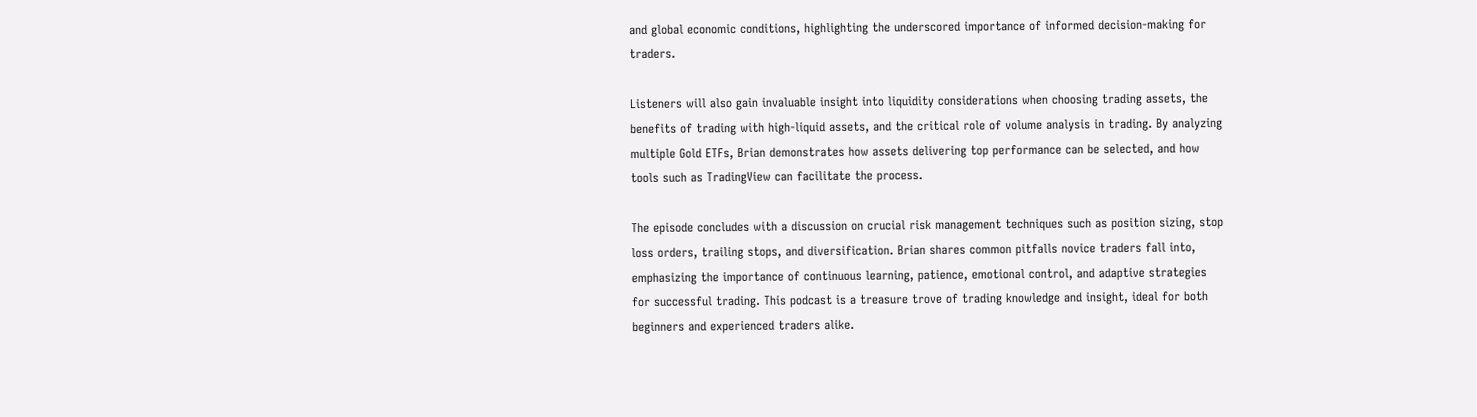and global economic conditions, highlighting the underscored importance of informed decision-making for traders.

Listeners will also gain invaluable insight into liquidity considerations when choosing trading assets, the benefits of trading with high-liquid assets, and the critical role of volume analysis in trading. By analyzing multiple Gold ETFs, Brian demonstrates how assets delivering top performance can be selected, and how tools such as TradingView can facilitate the process.

The episode concludes with a discussion on crucial risk management techniques such as position sizing, stop loss orders, trailing stops, and diversification. Brian shares common pitfalls novice traders fall into, emphasizing the importance of continuous learning, patience, emotional control, and adaptive strategies for successful trading. This podcast is a treasure trove of trading knowledge and insight, ideal for both beginners and experienced traders alike.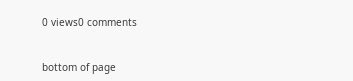0 views0 comments


bottom of page